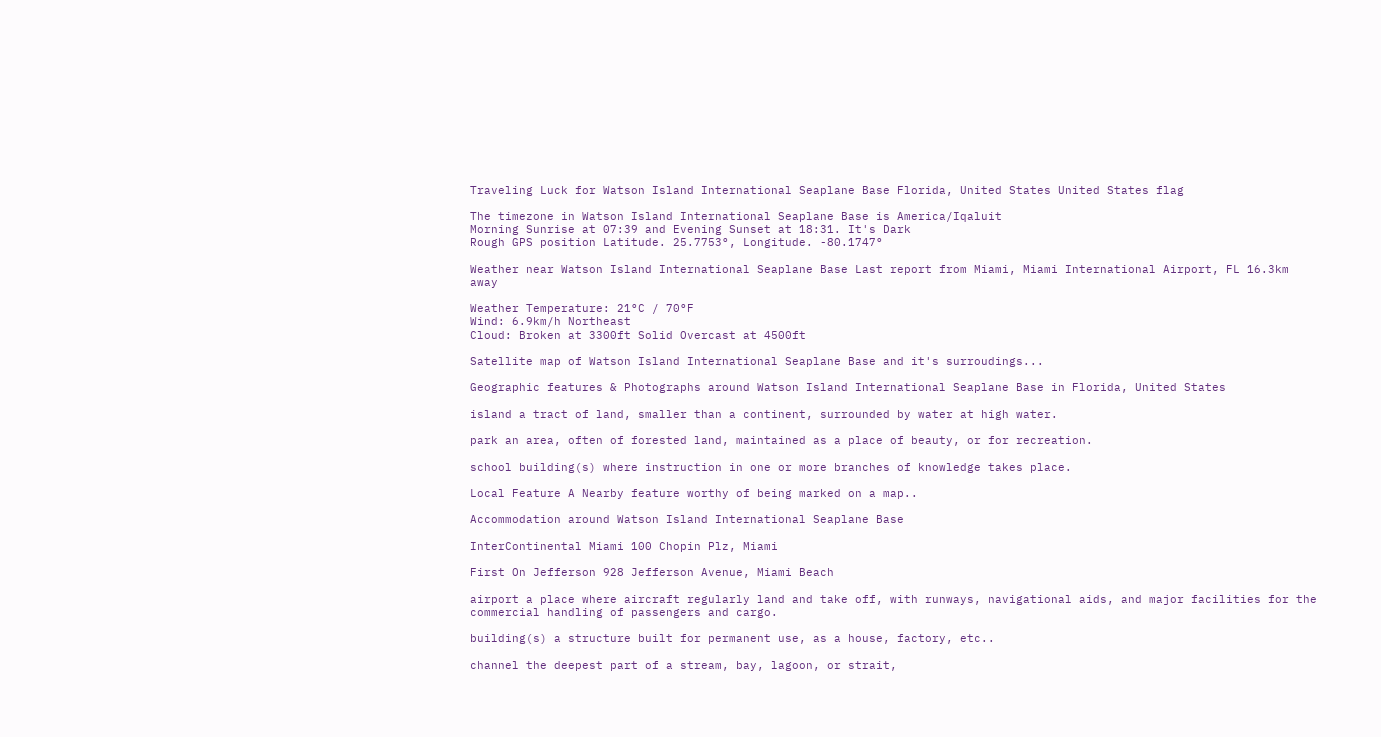Traveling Luck for Watson Island International Seaplane Base Florida, United States United States flag

The timezone in Watson Island International Seaplane Base is America/Iqaluit
Morning Sunrise at 07:39 and Evening Sunset at 18:31. It's Dark
Rough GPS position Latitude. 25.7753°, Longitude. -80.1747°

Weather near Watson Island International Seaplane Base Last report from Miami, Miami International Airport, FL 16.3km away

Weather Temperature: 21°C / 70°F
Wind: 6.9km/h Northeast
Cloud: Broken at 3300ft Solid Overcast at 4500ft

Satellite map of Watson Island International Seaplane Base and it's surroudings...

Geographic features & Photographs around Watson Island International Seaplane Base in Florida, United States

island a tract of land, smaller than a continent, surrounded by water at high water.

park an area, often of forested land, maintained as a place of beauty, or for recreation.

school building(s) where instruction in one or more branches of knowledge takes place.

Local Feature A Nearby feature worthy of being marked on a map..

Accommodation around Watson Island International Seaplane Base

InterContinental Miami 100 Chopin Plz, Miami

First On Jefferson 928 Jefferson Avenue, Miami Beach

airport a place where aircraft regularly land and take off, with runways, navigational aids, and major facilities for the commercial handling of passengers and cargo.

building(s) a structure built for permanent use, as a house, factory, etc..

channel the deepest part of a stream, bay, lagoon, or strait,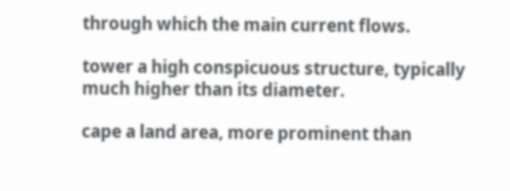through which the main current flows.

tower a high conspicuous structure, typically much higher than its diameter.

cape a land area, more prominent than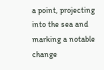a point, projecting into the sea and marking a notable change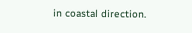in coastal direction.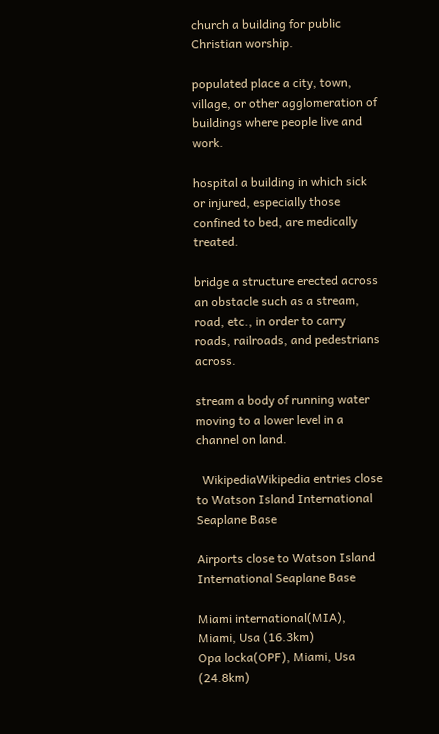church a building for public Christian worship.

populated place a city, town, village, or other agglomeration of buildings where people live and work.

hospital a building in which sick or injured, especially those confined to bed, are medically treated.

bridge a structure erected across an obstacle such as a stream, road, etc., in order to carry roads, railroads, and pedestrians across.

stream a body of running water moving to a lower level in a channel on land.

  WikipediaWikipedia entries close to Watson Island International Seaplane Base

Airports close to Watson Island International Seaplane Base

Miami international(MIA), Miami, Usa (16.3km)
Opa locka(OPF), Miami, Usa (24.8km)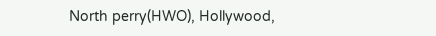North perry(HWO), Hollywood,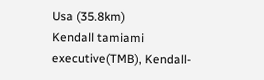Usa (35.8km)
Kendall tamiami executive(TMB), Kendall-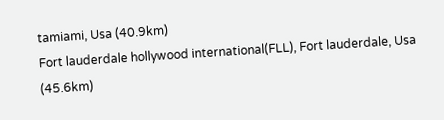tamiami, Usa (40.9km)
Fort lauderdale hollywood international(FLL), Fort lauderdale, Usa (45.6km)